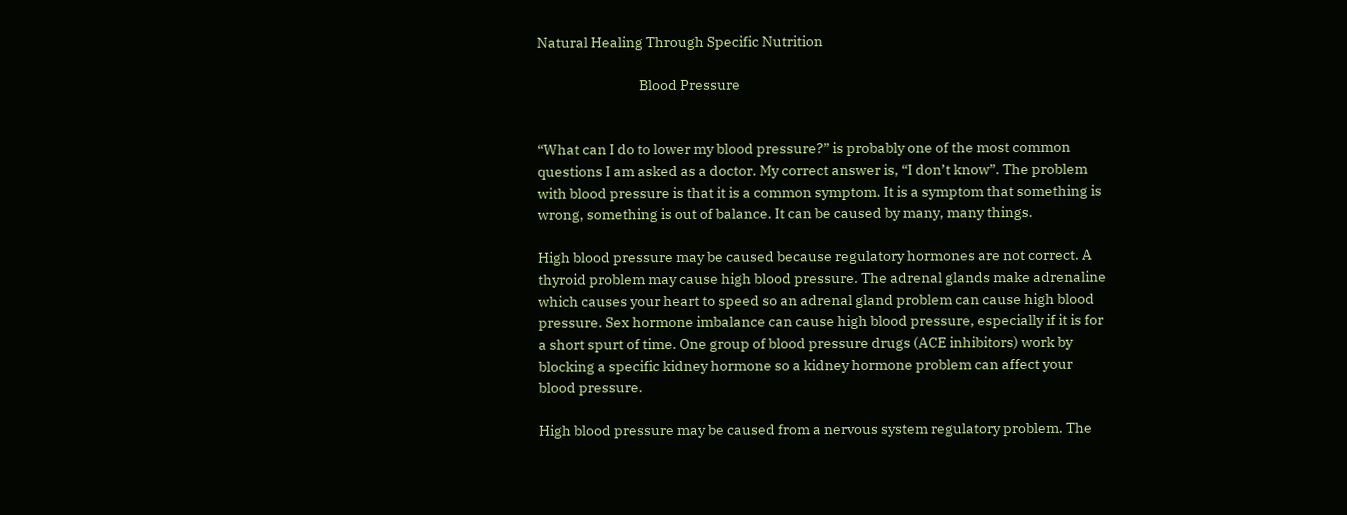Natural Healing Through Specific Nutrition

                                  Blood Pressure


“What can I do to lower my blood pressure?” is probably one of the most common questions I am asked as a doctor. My correct answer is, “I don’t know”. The problem with blood pressure is that it is a common symptom. It is a symptom that something is wrong, something is out of balance. It can be caused by many, many things.

High blood pressure may be caused because regulatory hormones are not correct. A thyroid problem may cause high blood pressure. The adrenal glands make adrenaline which causes your heart to speed so an adrenal gland problem can cause high blood pressure. Sex hormone imbalance can cause high blood pressure, especially if it is for a short spurt of time. One group of blood pressure drugs (ACE inhibitors) work by blocking a specific kidney hormone so a kidney hormone problem can affect your blood pressure.

High blood pressure may be caused from a nervous system regulatory problem. The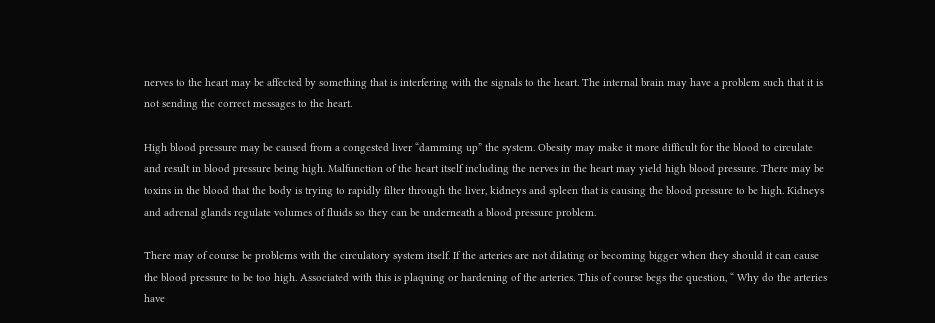nerves to the heart may be affected by something that is interfering with the signals to the heart. The internal brain may have a problem such that it is not sending the correct messages to the heart.

High blood pressure may be caused from a congested liver “damming up” the system. Obesity may make it more difficult for the blood to circulate and result in blood pressure being high. Malfunction of the heart itself including the nerves in the heart may yield high blood pressure. There may be toxins in the blood that the body is trying to rapidly filter through the liver, kidneys and spleen that is causing the blood pressure to be high. Kidneys and adrenal glands regulate volumes of fluids so they can be underneath a blood pressure problem.

There may of course be problems with the circulatory system itself. If the arteries are not dilating or becoming bigger when they should it can cause the blood pressure to be too high. Associated with this is plaquing or hardening of the arteries. This of course begs the question, “ Why do the arteries have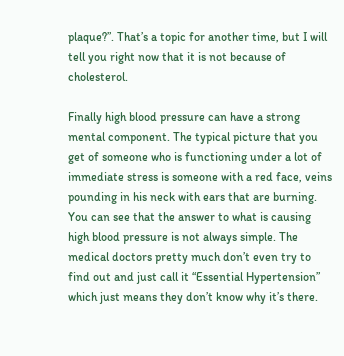plaque?”. That’s a topic for another time, but I will tell you right now that it is not because of cholesterol.

Finally high blood pressure can have a strong mental component. The typical picture that you get of someone who is functioning under a lot of immediate stress is someone with a red face, veins pounding in his neck with ears that are burning. You can see that the answer to what is causing high blood pressure is not always simple. The medical doctors pretty much don’t even try to find out and just call it “Essential Hypertension” which just means they don’t know why it’s there.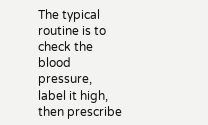The typical routine is to check the blood pressure, label it high, then prescribe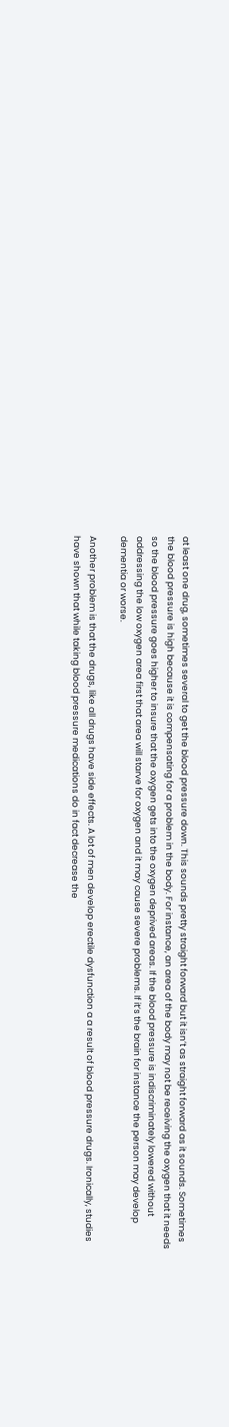at least one drug, sometimes several to get the blood pressure down. This sounds pretty straight forward but it isn’t as straight forward as it sounds. Sometimes the blood pressure is high because it is compensating for a problem in the body. For instance, an area of the body may not be receiving the oxygen that it needs so the blood pressure goes higher to insure that the oxygen gets into the oxygen deprived areas. If the blood pressure is indiscriminately lowered without addressing the low oxygen area first that area will starve for oxygen and it may cause severe problems. If it’s the brain for instance the person may develop dementia or worse.

Another problem is that the drugs, like all drugs have side effects. A lot of men develop erectile dysfunction a a result of blood pressure drugs. Ironically, studies have shown that while taking blood pressure medications do in fact decrease the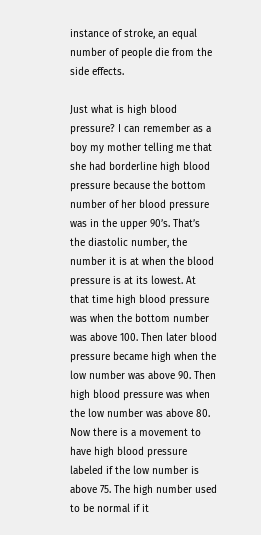instance of stroke, an equal number of people die from the side effects.

Just what is high blood pressure? I can remember as a boy my mother telling me that she had borderline high blood pressure because the bottom number of her blood pressure was in the upper 90’s. That’s the diastolic number, the number it is at when the blood pressure is at its lowest. At that time high blood pressure was when the bottom number was above 100. Then later blood pressure became high when the low number was above 90. Then high blood pressure was when the low number was above 80. Now there is a movement to have high blood pressure labeled if the low number is above 75. The high number used to be normal if it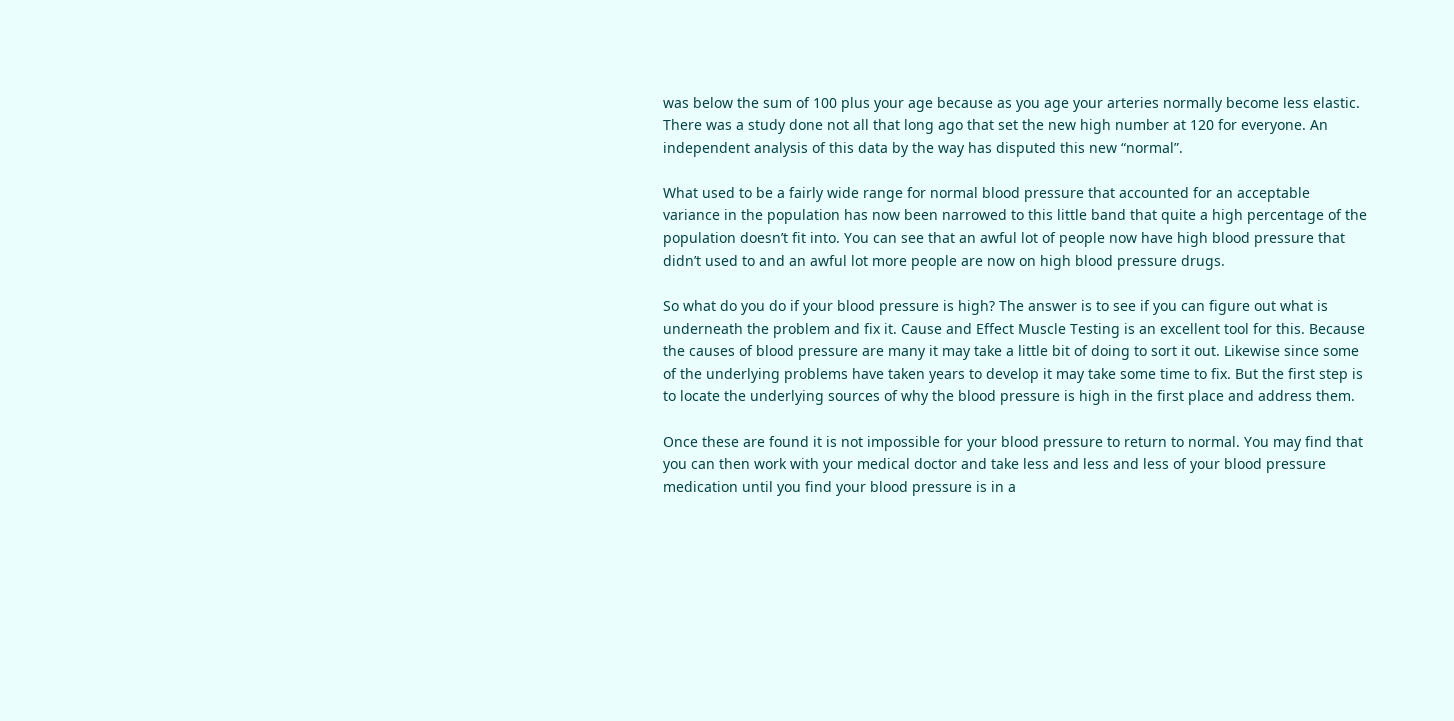was below the sum of 100 plus your age because as you age your arteries normally become less elastic. There was a study done not all that long ago that set the new high number at 120 for everyone. An independent analysis of this data by the way has disputed this new “normal”.

What used to be a fairly wide range for normal blood pressure that accounted for an acceptable variance in the population has now been narrowed to this little band that quite a high percentage of the population doesn’t fit into. You can see that an awful lot of people now have high blood pressure that didn’t used to and an awful lot more people are now on high blood pressure drugs.

So what do you do if your blood pressure is high? The answer is to see if you can figure out what is underneath the problem and fix it. Cause and Effect Muscle Testing is an excellent tool for this. Because the causes of blood pressure are many it may take a little bit of doing to sort it out. Likewise since some of the underlying problems have taken years to develop it may take some time to fix. But the first step is to locate the underlying sources of why the blood pressure is high in the first place and address them.

Once these are found it is not impossible for your blood pressure to return to normal. You may find that you can then work with your medical doctor and take less and less and less of your blood pressure medication until you find your blood pressure is in a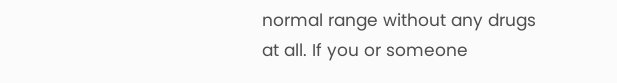normal range without any drugs at all. If you or someone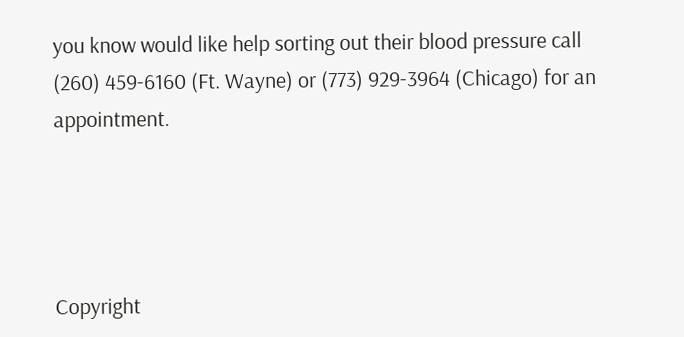you know would like help sorting out their blood pressure call (260) 459-6160 (Ft. Wayne) or (773) 929-3964 (Chicago) for an appointment.




Copyright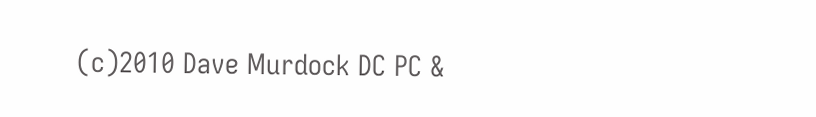(c)2010 Dave Murdock DC PC &